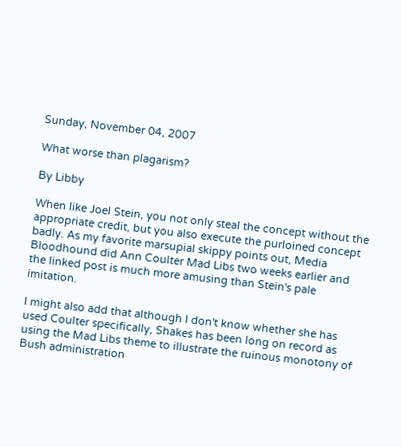Sunday, November 04, 2007

What worse than plagarism?

By Libby

When like Joel Stein, you not only steal the concept without the appropriate credit, but you also execute the purloined concept badly. As my favorite marsupial skippy points out, Media Bloodhound did Ann Coulter Mad Libs two weeks earlier and the linked post is much more amusing than Stein's pale imitation.

I might also add that although I don't know whether she has used Coulter specifically, Shakes has been long on record as using the Mad Libs theme to illustrate the ruinous monotony of Bush administration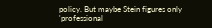policy. But maybe Stein figures only 'professional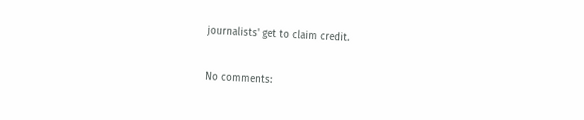journalists' get to claim credit.

No comments: